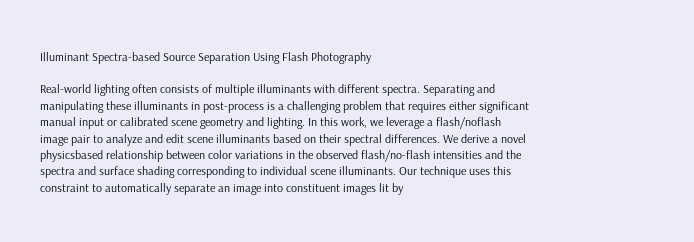Illuminant Spectra-based Source Separation Using Flash Photography

Real-world lighting often consists of multiple illuminants with different spectra. Separating and manipulating these illuminants in post-process is a challenging problem that requires either significant manual input or calibrated scene geometry and lighting. In this work, we leverage a flash/noflash image pair to analyze and edit scene illuminants based on their spectral differences. We derive a novel physicsbased relationship between color variations in the observed flash/no-flash intensities and the spectra and surface shading corresponding to individual scene illuminants. Our technique uses this constraint to automatically separate an image into constituent images lit by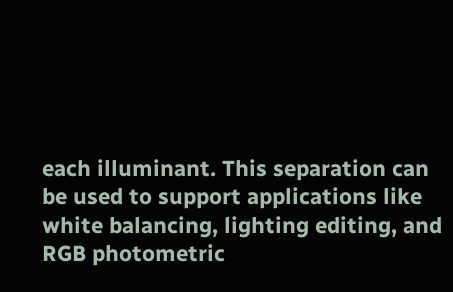each illuminant. This separation can be used to support applications like white balancing, lighting editing, and RGB photometric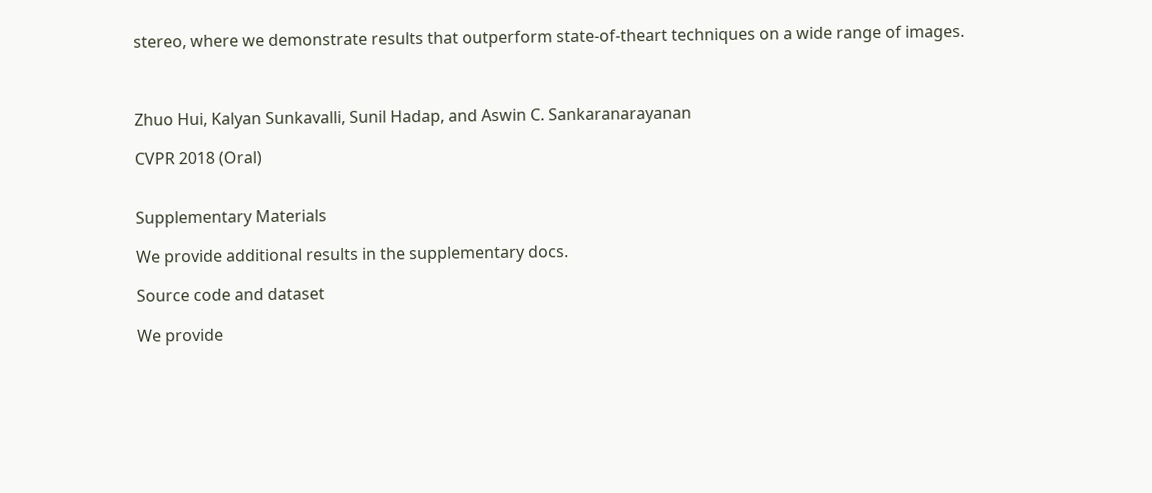stereo, where we demonstrate results that outperform state-of-theart techniques on a wide range of images.



Zhuo Hui, Kalyan Sunkavalli, Sunil Hadap, and Aswin C. Sankaranarayanan

CVPR 2018 (Oral)


Supplementary Materials

We provide additional results in the supplementary docs.

Source code and dataset

We provide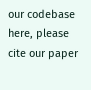our codebase here, please cite our paper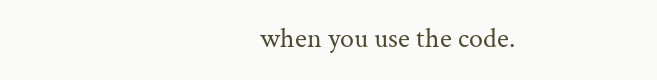when you use the code.